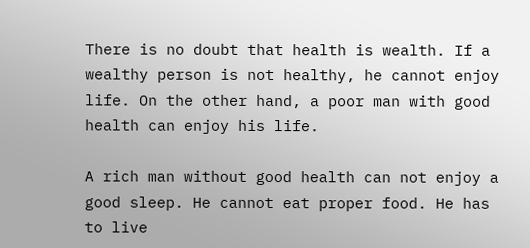There is no doubt that health is wealth. If a wealthy person is not healthy, he cannot enjoy life. On the other hand, a poor man with good health can enjoy his life.

A rich man without good health can not enjoy a good sleep. He cannot eat proper food. He has to live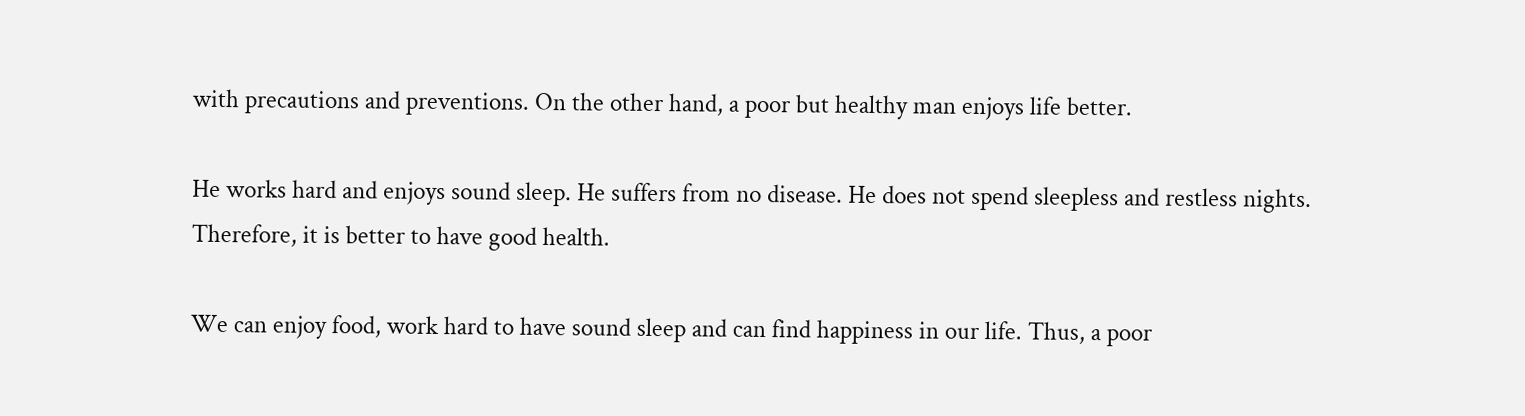with precautions and preventions. On the other hand, a poor but healthy man enjoys life better.

He works hard and enjoys sound sleep. He suffers from no disease. He does not spend sleepless and restless nights.
Therefore, it is better to have good health.

We can enjoy food, work hard to have sound sleep and can find happiness in our life. Thus, a poor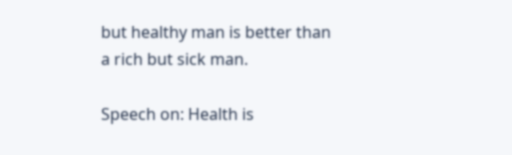but healthy man is better than a rich but sick man.

Speech on: Health is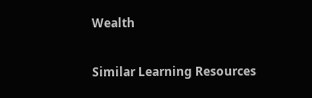Wealth

Similar Learning Resources